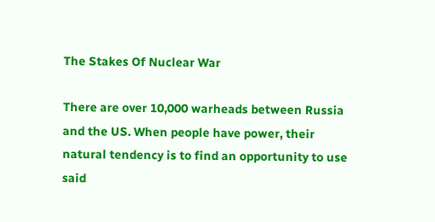The Stakes Of Nuclear War

There are over 10,000 warheads between Russia and the US. When people have power, their natural tendency is to find an opportunity to use said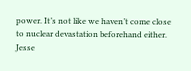power. It’s not like we haven’t come close to nuclear devastation beforehand either. Jesse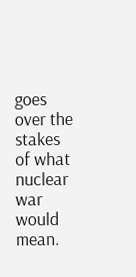goes over the stakes of what nuclear war would mean.